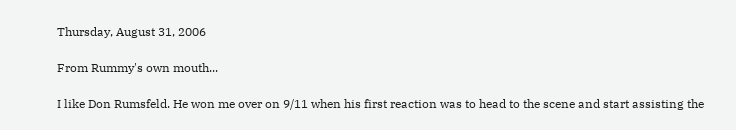Thursday, August 31, 2006

From Rummy's own mouth...

I like Don Rumsfeld. He won me over on 9/11 when his first reaction was to head to the scene and start assisting the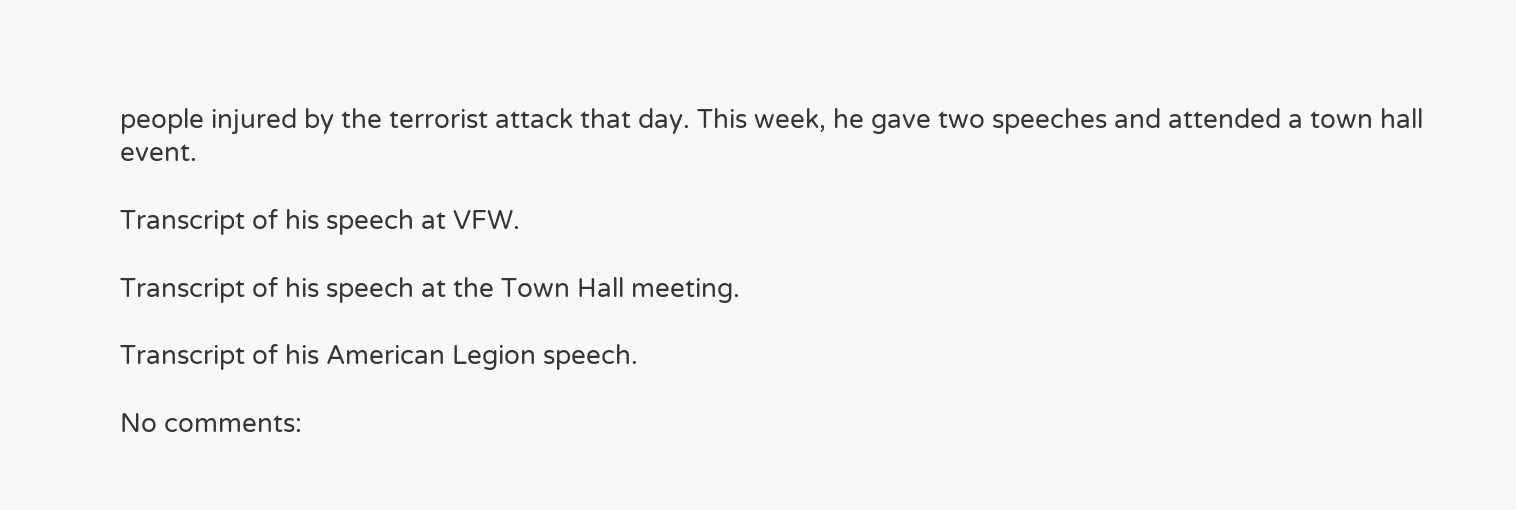people injured by the terrorist attack that day. This week, he gave two speeches and attended a town hall event.

Transcript of his speech at VFW.

Transcript of his speech at the Town Hall meeting.

Transcript of his American Legion speech.

No comments: